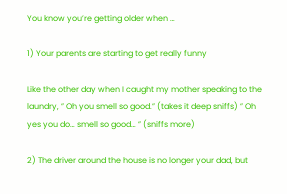You know you’re getting older when …

1) Your parents are starting to get really funny

Like the other day when I caught my mother speaking to the laundry, ” Oh you smell so good.” (takes it deep sniffs) ” Oh yes you do… smell so good… ” (sniffs more)

2) The driver around the house is no longer your dad, but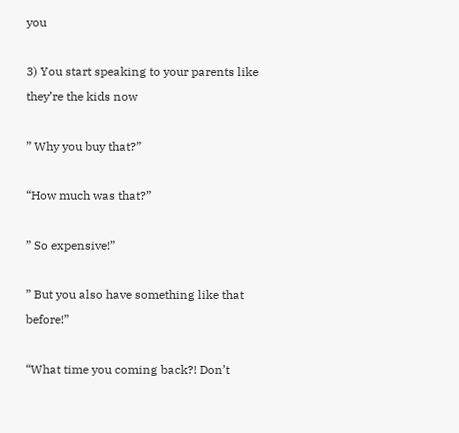you

3) You start speaking to your parents like they’re the kids now

” Why you buy that?”

“How much was that?”

” So expensive!”

” But you also have something like that before!”

“What time you coming back?! Don’t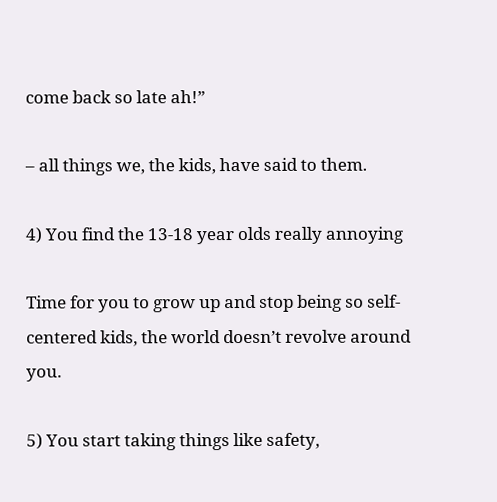come back so late ah!”

– all things we, the kids, have said to them.

4) You find the 13-18 year olds really annoying

Time for you to grow up and stop being so self-centered kids, the world doesn’t revolve around you.

5) You start taking things like safety,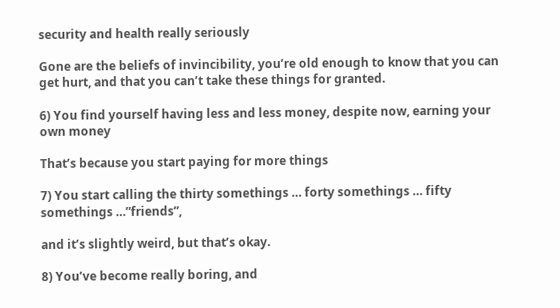security and health really seriously

Gone are the beliefs of invincibility, you’re old enough to know that you can get hurt, and that you can’t take these things for granted.

6) You find yourself having less and less money, despite now, earning your own money

That’s because you start paying for more things

7) You start calling the thirty somethings … forty somethings … fifty somethings …”friends”,

and it’s slightly weird, but that’s okay.

8) You’ve become really boring, and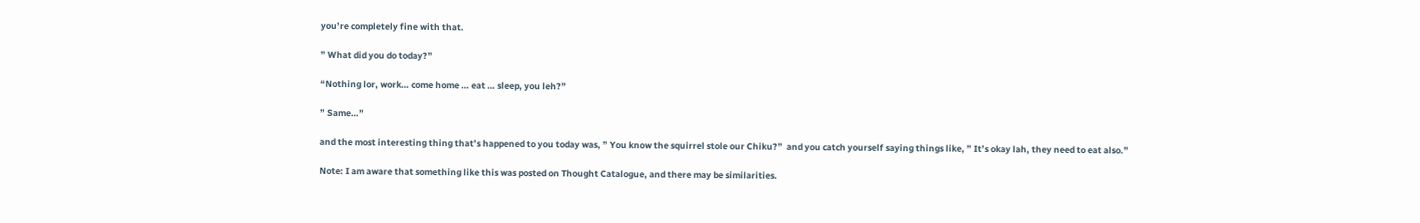you’re completely fine with that.

” What did you do today?”

“Nothing lor, work… come home … eat … sleep, you leh?”

” Same…”

and the most interesting thing that’s happened to you today was, ” You know the squirrel stole our Chiku?”  and you catch yourself saying things like, ” It’s okay lah, they need to eat also.”

Note: I am aware that something like this was posted on Thought Catalogue, and there may be similarities.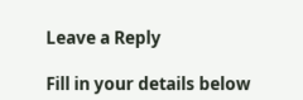Leave a Reply

Fill in your details below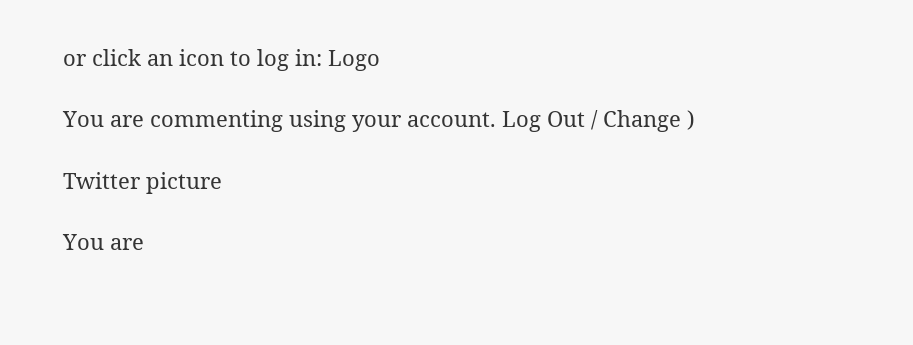or click an icon to log in: Logo

You are commenting using your account. Log Out / Change )

Twitter picture

You are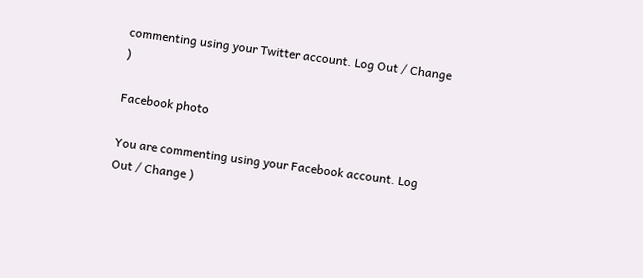commenting using your Twitter account. Log Out / Change )

Facebook photo

You are commenting using your Facebook account. Log Out / Change )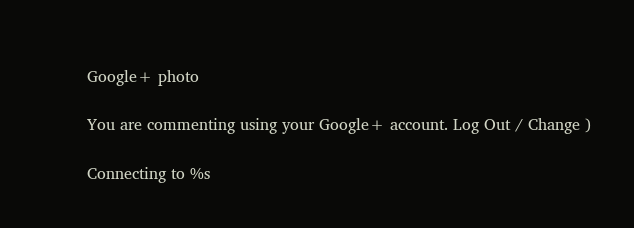Google+ photo

You are commenting using your Google+ account. Log Out / Change )

Connecting to %s